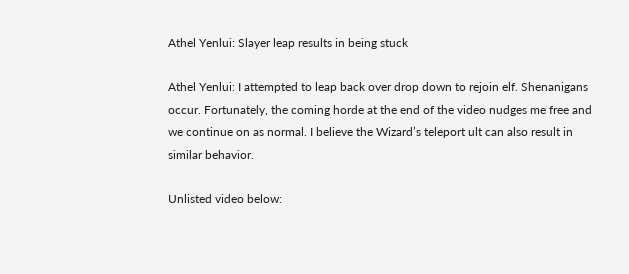Athel Yenlui: Slayer leap results in being stuck

Athel Yenlui: I attempted to leap back over drop down to rejoin elf. Shenanigans occur. Fortunately, the coming horde at the end of the video nudges me free and we continue on as normal. I believe the Wizard’s teleport ult can also result in similar behavior.

Unlisted video below: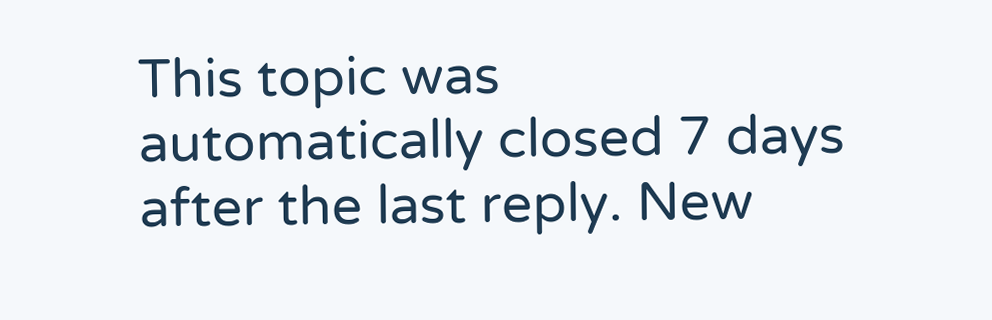This topic was automatically closed 7 days after the last reply. New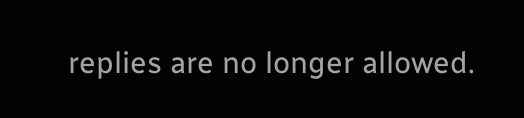replies are no longer allowed.